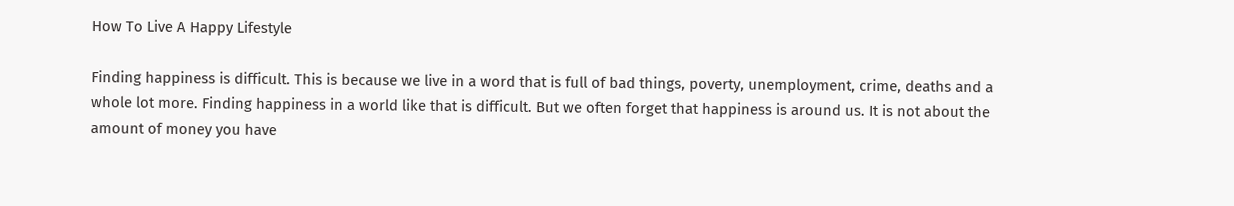How To Live A Happy Lifestyle

Finding happiness is difficult. This is because we live in a word that is full of bad things, poverty, unemployment, crime, deaths and a whole lot more. Finding happiness in a world like that is difficult. But we often forget that happiness is around us. It is not about the amount of money you have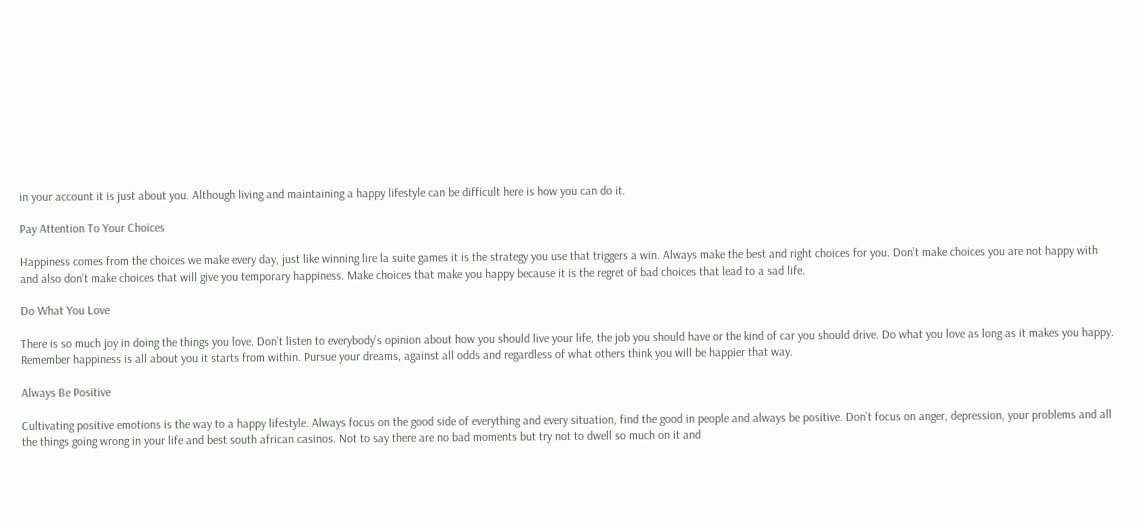in your account it is just about you. Although living and maintaining a happy lifestyle can be difficult here is how you can do it.

Pay Attention To Your Choices

Happiness comes from the choices we make every day, just like winning lire la suite games it is the strategy you use that triggers a win. Always make the best and right choices for you. Don’t make choices you are not happy with and also don’t make choices that will give you temporary happiness. Make choices that make you happy because it is the regret of bad choices that lead to a sad life.

Do What You Love

There is so much joy in doing the things you love. Don’t listen to everybody’s opinion about how you should live your life, the job you should have or the kind of car you should drive. Do what you love as long as it makes you happy. Remember happiness is all about you it starts from within. Pursue your dreams, against all odds and regardless of what others think you will be happier that way.

Always Be Positive

Cultivating positive emotions is the way to a happy lifestyle. Always focus on the good side of everything and every situation, find the good in people and always be positive. Don’t focus on anger, depression, your problems and all the things going wrong in your life and best south african casinos. Not to say there are no bad moments but try not to dwell so much on it and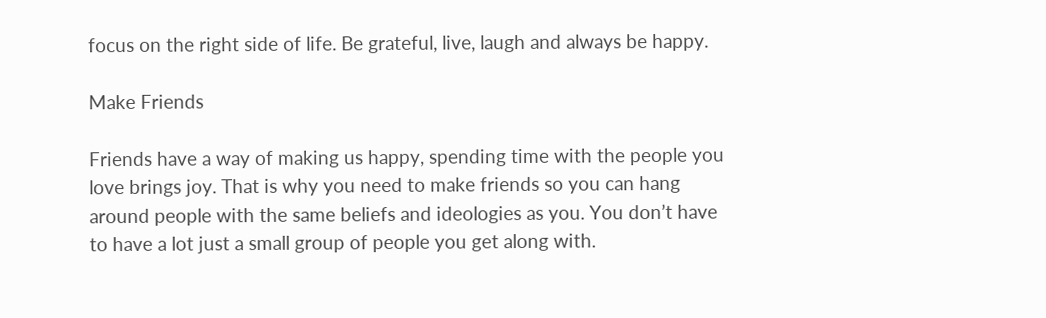focus on the right side of life. Be grateful, live, laugh and always be happy.

Make Friends

Friends have a way of making us happy, spending time with the people you love brings joy. That is why you need to make friends so you can hang around people with the same beliefs and ideologies as you. You don’t have to have a lot just a small group of people you get along with.